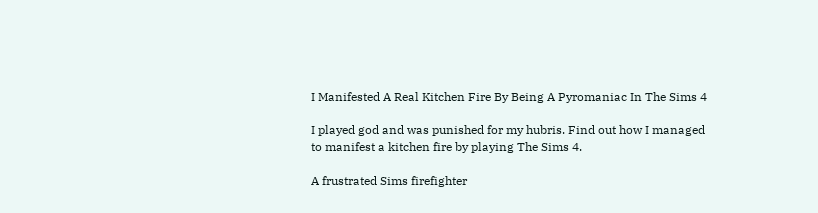I Manifested A Real Kitchen Fire By Being A Pyromaniac In The Sims 4

I played god and was punished for my hubris. Find out how I managed to manifest a kitchen fire by playing The Sims 4.

A frustrated Sims firefighter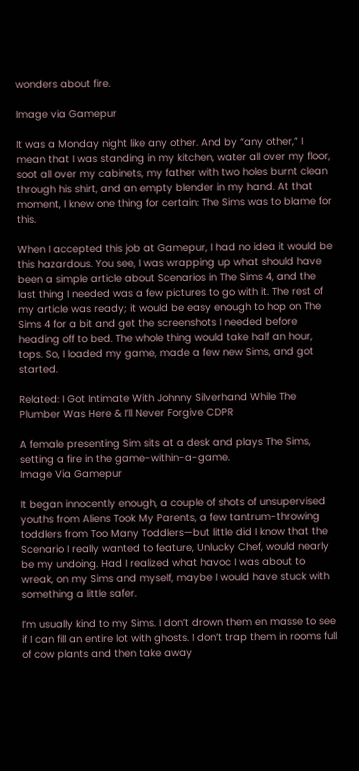wonders about fire.

Image via Gamepur

It was a Monday night like any other. And by “any other,” I mean that I was standing in my kitchen, water all over my floor, soot all over my cabinets, my father with two holes burnt clean through his shirt, and an empty blender in my hand. At that moment, I knew one thing for certain: The Sims was to blame for this.

When I accepted this job at Gamepur, I had no idea it would be this hazardous. You see, I was wrapping up what should have been a simple article about Scenarios in The Sims 4, and the last thing I needed was a few pictures to go with it. The rest of my article was ready; it would be easy enough to hop on The Sims 4 for a bit and get the screenshots I needed before heading off to bed. The whole thing would take half an hour, tops. So, I loaded my game, made a few new Sims, and got started.

Related: I Got Intimate With Johnny Silverhand While The Plumber Was Here & I’ll Never Forgive CDPR

A female presenting Sim sits at a desk and plays The Sims, setting a fire in the game-within-a-game.
Image Via Gamepur

It began innocently enough, a couple of shots of unsupervised youths from Aliens Took My Parents, a few tantrum-throwing toddlers from Too Many Toddlers—but little did I know that the Scenario I really wanted to feature, Unlucky Chef, would nearly be my undoing. Had I realized what havoc I was about to wreak, on my Sims and myself, maybe I would have stuck with something a little safer.

I’m usually kind to my Sims. I don’t drown them en masse to see if I can fill an entire lot with ghosts. I don’t trap them in rooms full of cow plants and then take away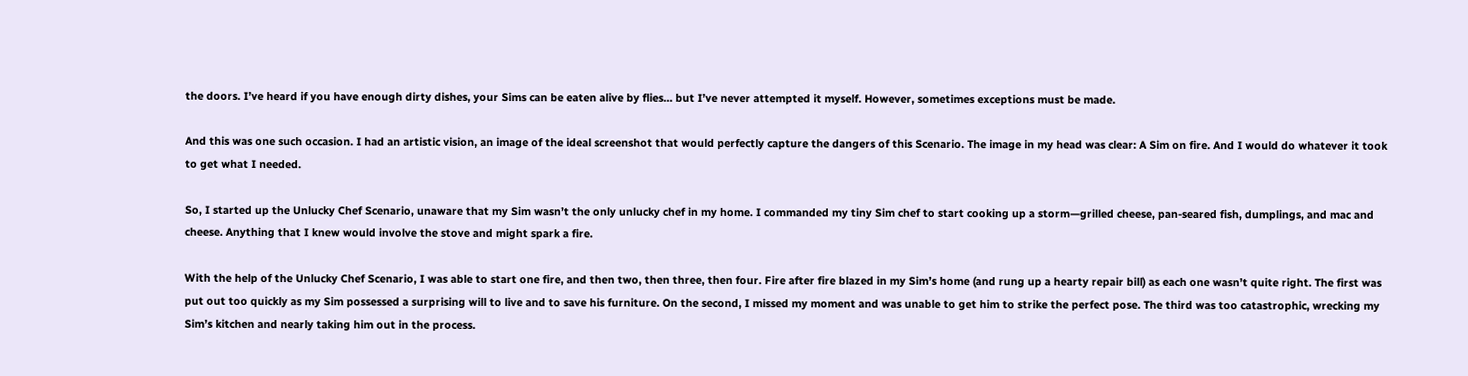the doors. I’ve heard if you have enough dirty dishes, your Sims can be eaten alive by flies… but I’ve never attempted it myself. However, sometimes exceptions must be made.

And this was one such occasion. I had an artistic vision, an image of the ideal screenshot that would perfectly capture the dangers of this Scenario. The image in my head was clear: A Sim on fire. And I would do whatever it took to get what I needed.

So, I started up the Unlucky Chef Scenario, unaware that my Sim wasn’t the only unlucky chef in my home. I commanded my tiny Sim chef to start cooking up a storm—grilled cheese, pan-seared fish, dumplings, and mac and cheese. Anything that I knew would involve the stove and might spark a fire.

With the help of the Unlucky Chef Scenario, I was able to start one fire, and then two, then three, then four. Fire after fire blazed in my Sim’s home (and rung up a hearty repair bill) as each one wasn’t quite right. The first was put out too quickly as my Sim possessed a surprising will to live and to save his furniture. On the second, I missed my moment and was unable to get him to strike the perfect pose. The third was too catastrophic, wrecking my Sim’s kitchen and nearly taking him out in the process.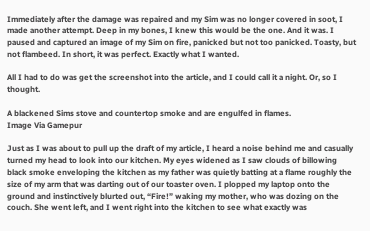Immediately after the damage was repaired and my Sim was no longer covered in soot, I made another attempt. Deep in my bones, I knew this would be the one. And it was. I paused and captured an image of my Sim on fire, panicked but not too panicked. Toasty, but not flambeed. In short, it was perfect. Exactly what I wanted.

All I had to do was get the screenshot into the article, and I could call it a night. Or, so I thought.

A blackened Sims stove and countertop smoke and are engulfed in flames.
Image Via Gamepur

Just as I was about to pull up the draft of my article, I heard a noise behind me and casually turned my head to look into our kitchen. My eyes widened as I saw clouds of billowing black smoke enveloping the kitchen as my father was quietly batting at a flame roughly the size of my arm that was darting out of our toaster oven. I plopped my laptop onto the ground and instinctively blurted out, “Fire!” waking my mother, who was dozing on the couch. She went left, and I went right into the kitchen to see what exactly was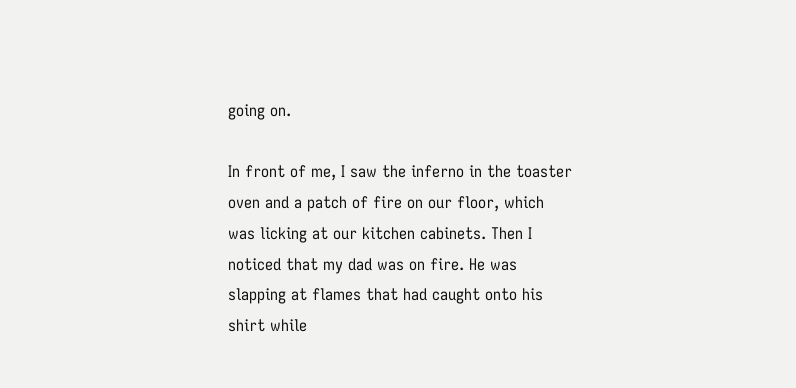going on.

In front of me, I saw the inferno in the toaster oven and a patch of fire on our floor, which was licking at our kitchen cabinets. Then I noticed that my dad was on fire. He was slapping at flames that had caught onto his shirt while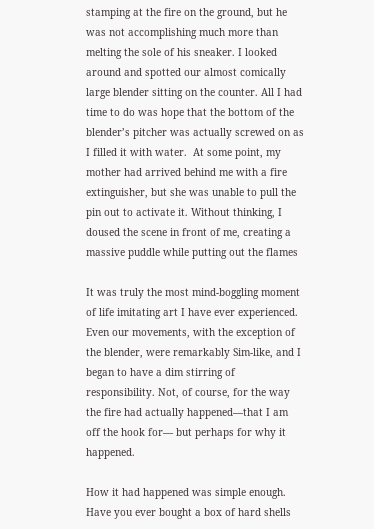stamping at the fire on the ground, but he was not accomplishing much more than melting the sole of his sneaker. I looked around and spotted our almost comically large blender sitting on the counter. All I had time to do was hope that the bottom of the blender’s pitcher was actually screwed on as I filled it with water.  At some point, my mother had arrived behind me with a fire extinguisher, but she was unable to pull the pin out to activate it. Without thinking, I doused the scene in front of me, creating a massive puddle while putting out the flames

It was truly the most mind-boggling moment of life imitating art I have ever experienced. Even our movements, with the exception of the blender, were remarkably Sim-like, and I began to have a dim stirring of responsibility. Not, of course, for the way the fire had actually happened—that I am off the hook for— but perhaps for why it happened.

How it had happened was simple enough. Have you ever bought a box of hard shells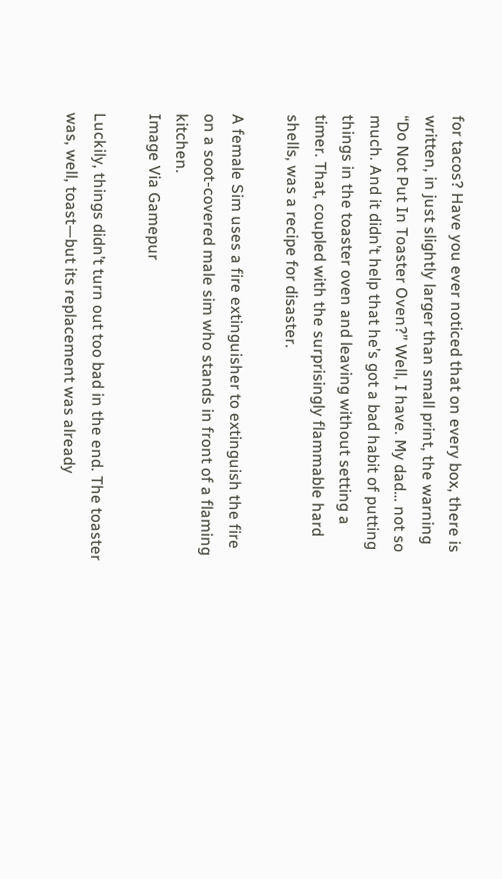for tacos? Have you ever noticed that on every box, there is written, in just slightly larger than small print, the warning “Do Not Put In Toaster Oven?” Well, I have. My dad… not so much. And it didn’t help that he’s got a bad habit of putting things in the toaster oven and leaving without setting a timer. That, coupled with the surprisingly flammable hard shells, was a recipe for disaster.

A female Sim uses a fire extinguisher to extinguish the fire on a soot-covered male sim who stands in front of a flaming kitchen.
Image Via Gamepur

Luckily, things didn’t turn out too bad in the end. The toaster was, well, toast—but its replacement was already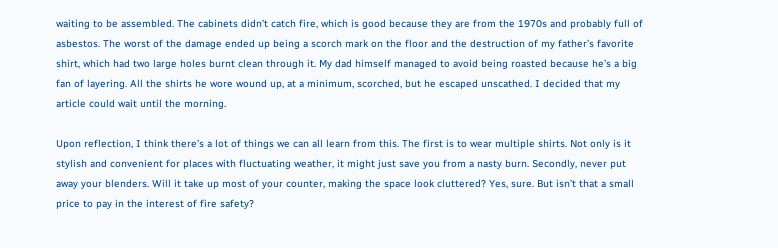waiting to be assembled. The cabinets didn’t catch fire, which is good because they are from the 1970s and probably full of asbestos. The worst of the damage ended up being a scorch mark on the floor and the destruction of my father’s favorite shirt, which had two large holes burnt clean through it. My dad himself managed to avoid being roasted because he’s a big fan of layering. All the shirts he wore wound up, at a minimum, scorched, but he escaped unscathed. I decided that my article could wait until the morning.

Upon reflection, I think there’s a lot of things we can all learn from this. The first is to wear multiple shirts. Not only is it stylish and convenient for places with fluctuating weather, it might just save you from a nasty burn. Secondly, never put away your blenders. Will it take up most of your counter, making the space look cluttered? Yes, sure. But isn’t that a small price to pay in the interest of fire safety?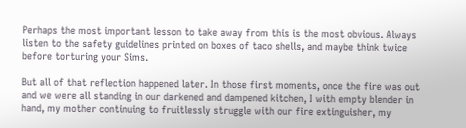Perhaps the most important lesson to take away from this is the most obvious. Always listen to the safety guidelines printed on boxes of taco shells, and maybe think twice before torturing your Sims.

But all of that reflection happened later. In those first moments, once the fire was out and we were all standing in our darkened and dampened kitchen, I with empty blender in hand, my mother continuing to fruitlessly struggle with our fire extinguisher, my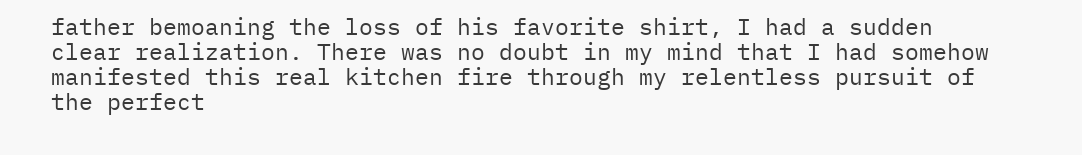father bemoaning the loss of his favorite shirt, I had a sudden clear realization. There was no doubt in my mind that I had somehow manifested this real kitchen fire through my relentless pursuit of the perfect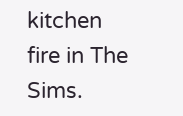kitchen fire in The Sims.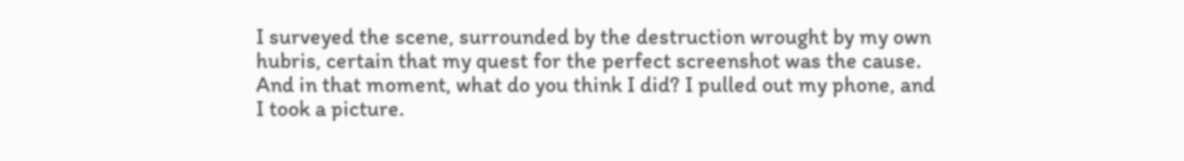I surveyed the scene, surrounded by the destruction wrought by my own hubris, certain that my quest for the perfect screenshot was the cause. And in that moment, what do you think I did? I pulled out my phone, and I took a picture.